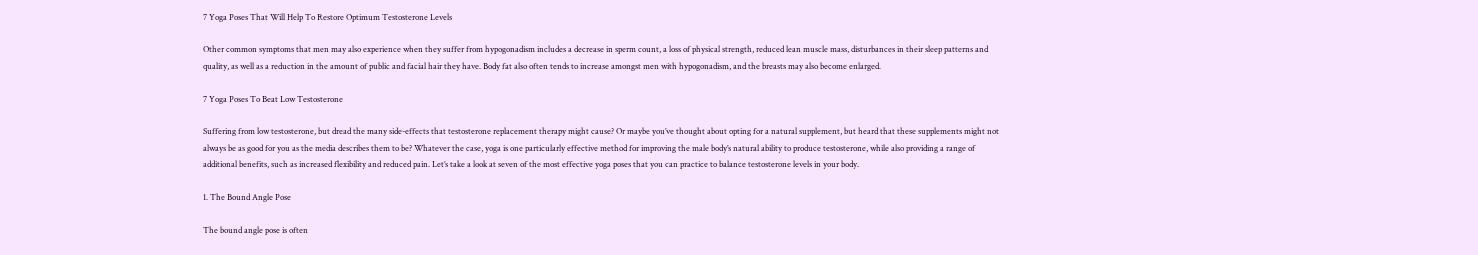7 Yoga Poses That Will Help To Restore Optimum Testosterone Levels

Other common symptoms that men may also experience when they suffer from hypogonadism includes a decrease in sperm count, a loss of physical strength, reduced lean muscle mass, disturbances in their sleep patterns and quality, as well as a reduction in the amount of public and facial hair they have. Body fat also often tends to increase amongst men with hypogonadism, and the breasts may also become enlarged.

7 Yoga Poses To Beat Low Testosterone

Suffering from low testosterone, but dread the many side-effects that testosterone replacement therapy might cause? Or maybe you’ve thought about opting for a natural supplement, but heard that these supplements might not always be as good for you as the media describes them to be? Whatever the case, yoga is one particularly effective method for improving the male body’s natural ability to produce testosterone, while also providing a range of additional benefits, such as increased flexibility and reduced pain. Let’s take a look at seven of the most effective yoga poses that you can practice to balance testosterone levels in your body.

1. The Bound Angle Pose

The bound angle pose is often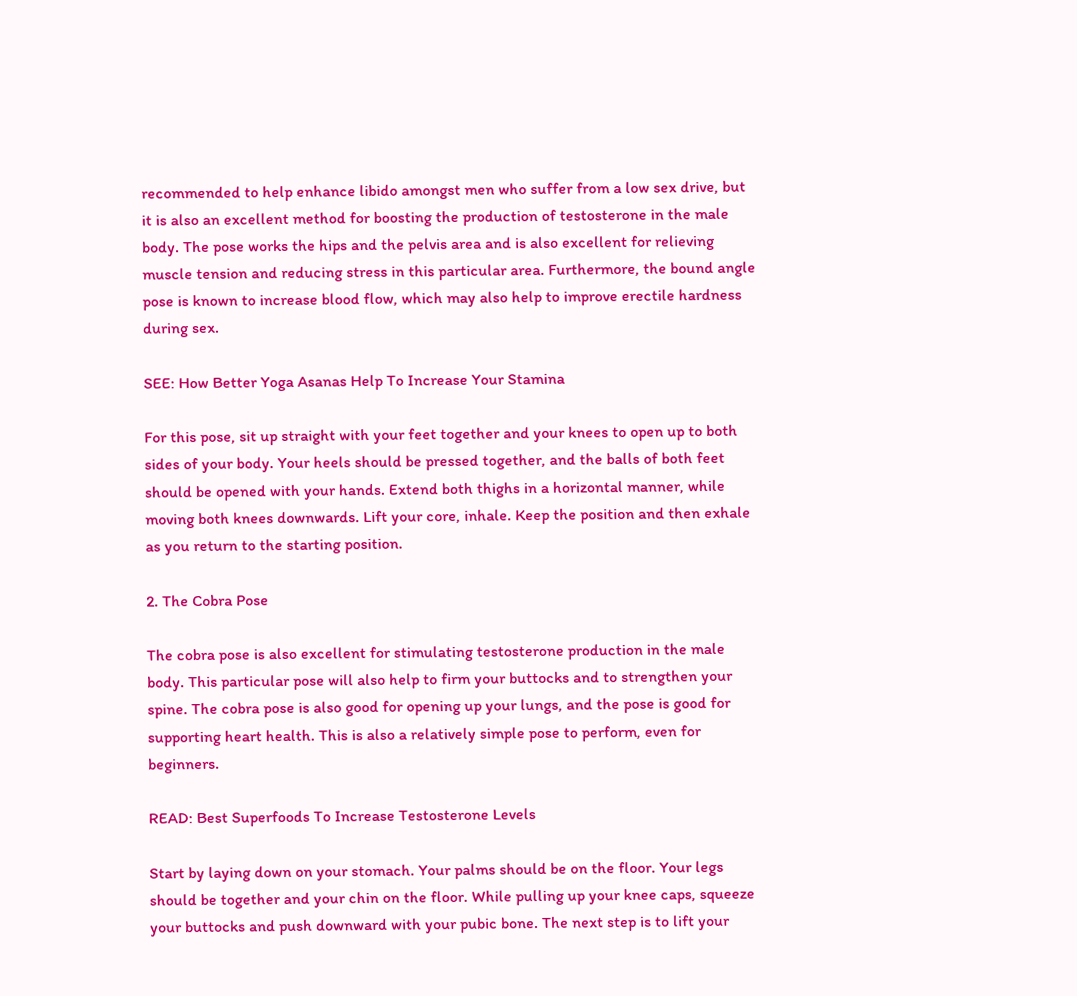recommended to help enhance libido amongst men who suffer from a low sex drive, but it is also an excellent method for boosting the production of testosterone in the male body. The pose works the hips and the pelvis area and is also excellent for relieving muscle tension and reducing stress in this particular area. Furthermore, the bound angle pose is known to increase blood flow, which may also help to improve erectile hardness during sex.

SEE: How Better Yoga Asanas Help To Increase Your Stamina

For this pose, sit up straight with your feet together and your knees to open up to both sides of your body. Your heels should be pressed together, and the balls of both feet should be opened with your hands. Extend both thighs in a horizontal manner, while moving both knees downwards. Lift your core, inhale. Keep the position and then exhale as you return to the starting position.

2. The Cobra Pose

The cobra pose is also excellent for stimulating testosterone production in the male body. This particular pose will also help to firm your buttocks and to strengthen your spine. The cobra pose is also good for opening up your lungs, and the pose is good for supporting heart health. This is also a relatively simple pose to perform, even for beginners.

READ: Best Superfoods To Increase Testosterone Levels

Start by laying down on your stomach. Your palms should be on the floor. Your legs should be together and your chin on the floor. While pulling up your knee caps, squeeze your buttocks and push downward with your pubic bone. The next step is to lift your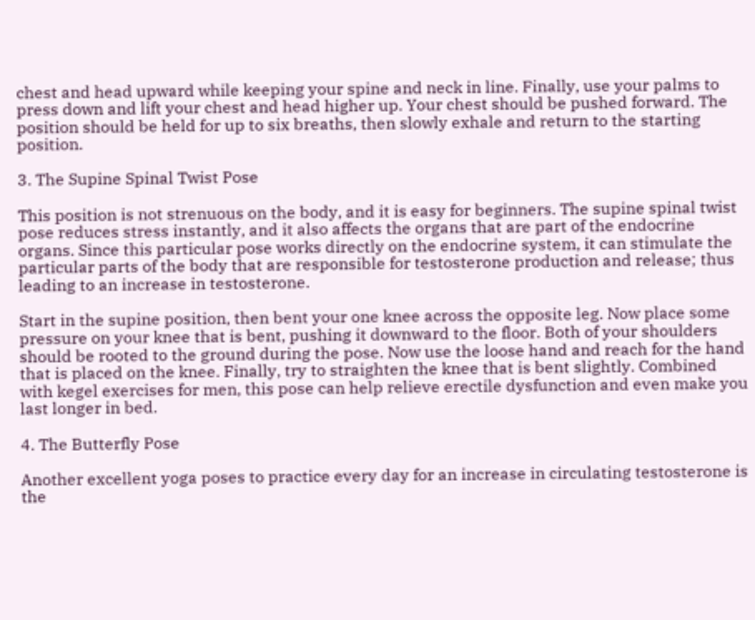chest and head upward while keeping your spine and neck in line. Finally, use your palms to press down and lift your chest and head higher up. Your chest should be pushed forward. The position should be held for up to six breaths, then slowly exhale and return to the starting position.

3. The Supine Spinal Twist Pose

This position is not strenuous on the body, and it is easy for beginners. The supine spinal twist pose reduces stress instantly, and it also affects the organs that are part of the endocrine organs. Since this particular pose works directly on the endocrine system, it can stimulate the particular parts of the body that are responsible for testosterone production and release; thus leading to an increase in testosterone.

Start in the supine position, then bent your one knee across the opposite leg. Now place some pressure on your knee that is bent, pushing it downward to the floor. Both of your shoulders should be rooted to the ground during the pose. Now use the loose hand and reach for the hand that is placed on the knee. Finally, try to straighten the knee that is bent slightly. Combined with kegel exercises for men, this pose can help relieve erectile dysfunction and even make you last longer in bed.

4. The Butterfly Pose

Another excellent yoga poses to practice every day for an increase in circulating testosterone is the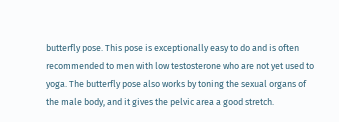butterfly pose. This pose is exceptionally easy to do and is often recommended to men with low testosterone who are not yet used to yoga. The butterfly pose also works by toning the sexual organs of the male body, and it gives the pelvic area a good stretch.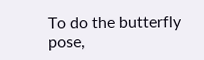To do the butterfly pose,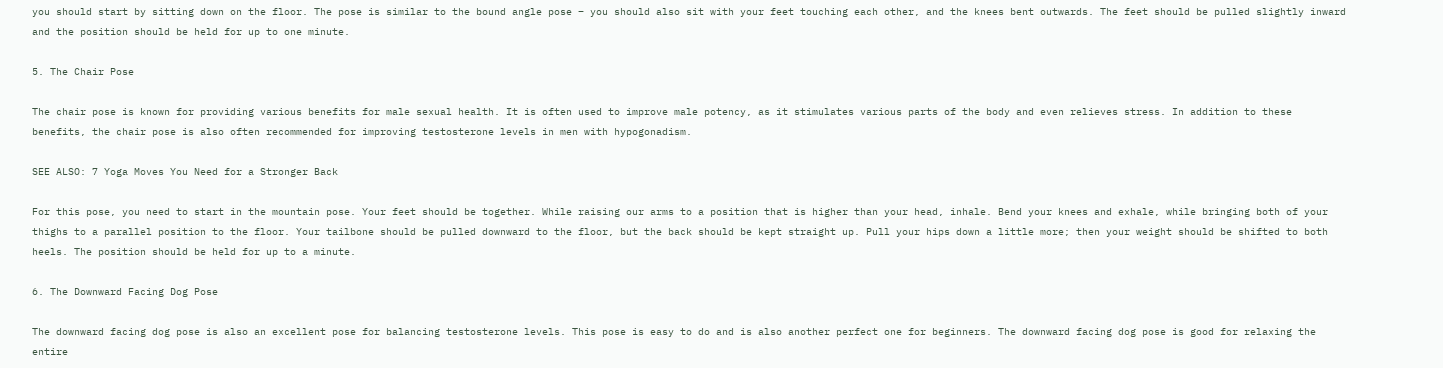you should start by sitting down on the floor. The pose is similar to the bound angle pose – you should also sit with your feet touching each other, and the knees bent outwards. The feet should be pulled slightly inward and the position should be held for up to one minute.

5. The Chair Pose

The chair pose is known for providing various benefits for male sexual health. It is often used to improve male potency, as it stimulates various parts of the body and even relieves stress. In addition to these benefits, the chair pose is also often recommended for improving testosterone levels in men with hypogonadism.

SEE ALSO: 7 Yoga Moves You Need for a Stronger Back

For this pose, you need to start in the mountain pose. Your feet should be together. While raising our arms to a position that is higher than your head, inhale. Bend your knees and exhale, while bringing both of your thighs to a parallel position to the floor. Your tailbone should be pulled downward to the floor, but the back should be kept straight up. Pull your hips down a little more; then your weight should be shifted to both heels. The position should be held for up to a minute.

6. The Downward Facing Dog Pose

The downward facing dog pose is also an excellent pose for balancing testosterone levels. This pose is easy to do and is also another perfect one for beginners. The downward facing dog pose is good for relaxing the entire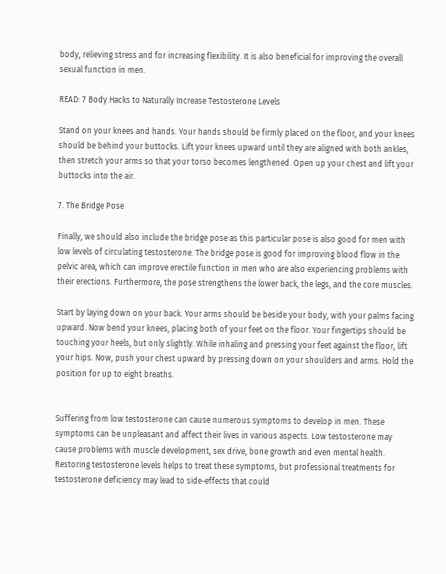body, relieving stress and for increasing flexibility. It is also beneficial for improving the overall sexual function in men.

READ: 7 Body Hacks to Naturally Increase Testosterone Levels

Stand on your knees and hands. Your hands should be firmly placed on the floor, and your knees should be behind your buttocks. Lift your knees upward until they are aligned with both ankles, then stretch your arms so that your torso becomes lengthened. Open up your chest and lift your buttocks into the air.

7. The Bridge Pose

Finally, we should also include the bridge pose as this particular pose is also good for men with low levels of circulating testosterone. The bridge pose is good for improving blood flow in the pelvic area, which can improve erectile function in men who are also experiencing problems with their erections. Furthermore, the pose strengthens the lower back, the legs, and the core muscles.

Start by laying down on your back. Your arms should be beside your body, with your palms facing upward. Now bend your knees, placing both of your feet on the floor. Your fingertips should be touching your heels, but only slightly. While inhaling and pressing your feet against the floor, lift your hips. Now, push your chest upward by pressing down on your shoulders and arms. Hold the position for up to eight breaths.


Suffering from low testosterone can cause numerous symptoms to develop in men. These symptoms can be unpleasant and affect their lives in various aspects. Low testosterone may cause problems with muscle development, sex drive, bone growth and even mental health. Restoring testosterone levels helps to treat these symptoms, but professional treatments for testosterone deficiency may lead to side-effects that could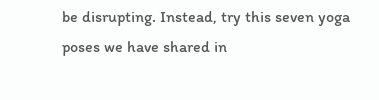be disrupting. Instead, try this seven yoga poses we have shared in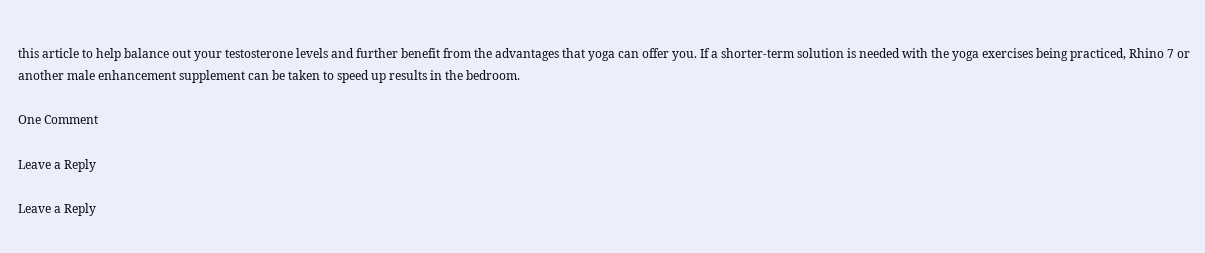this article to help balance out your testosterone levels and further benefit from the advantages that yoga can offer you. If a shorter-term solution is needed with the yoga exercises being practiced, Rhino 7 or another male enhancement supplement can be taken to speed up results in the bedroom.

One Comment

Leave a Reply

Leave a Reply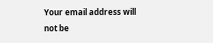Your email address will not be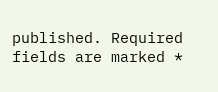published. Required fields are marked *